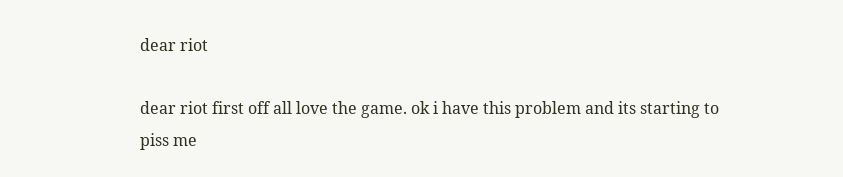dear riot

dear riot first off all love the game. ok i have this problem and its starting to piss me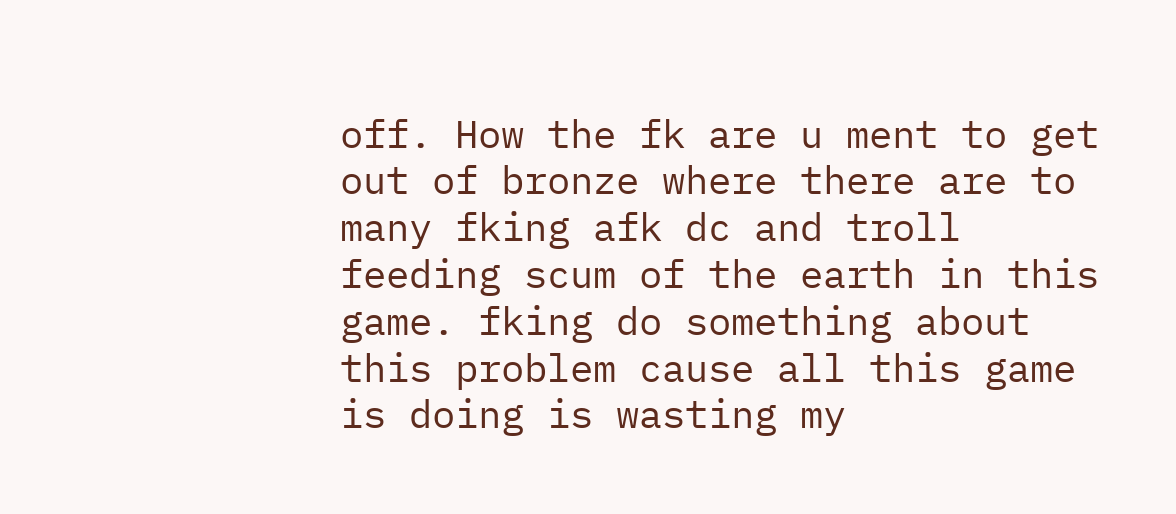off. How the fk are u ment to get out of bronze where there are to many fking afk dc and troll feeding scum of the earth in this game. fking do something about this problem cause all this game is doing is wasting my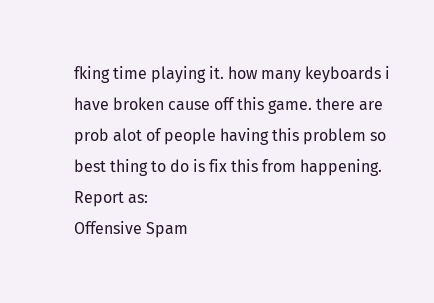fking time playing it. how many keyboards i have broken cause off this game. there are prob alot of people having this problem so best thing to do is fix this from happening.
Report as:
Offensive Spam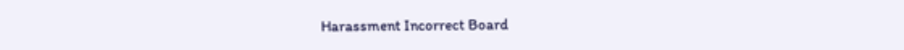Harassment Incorrect Board